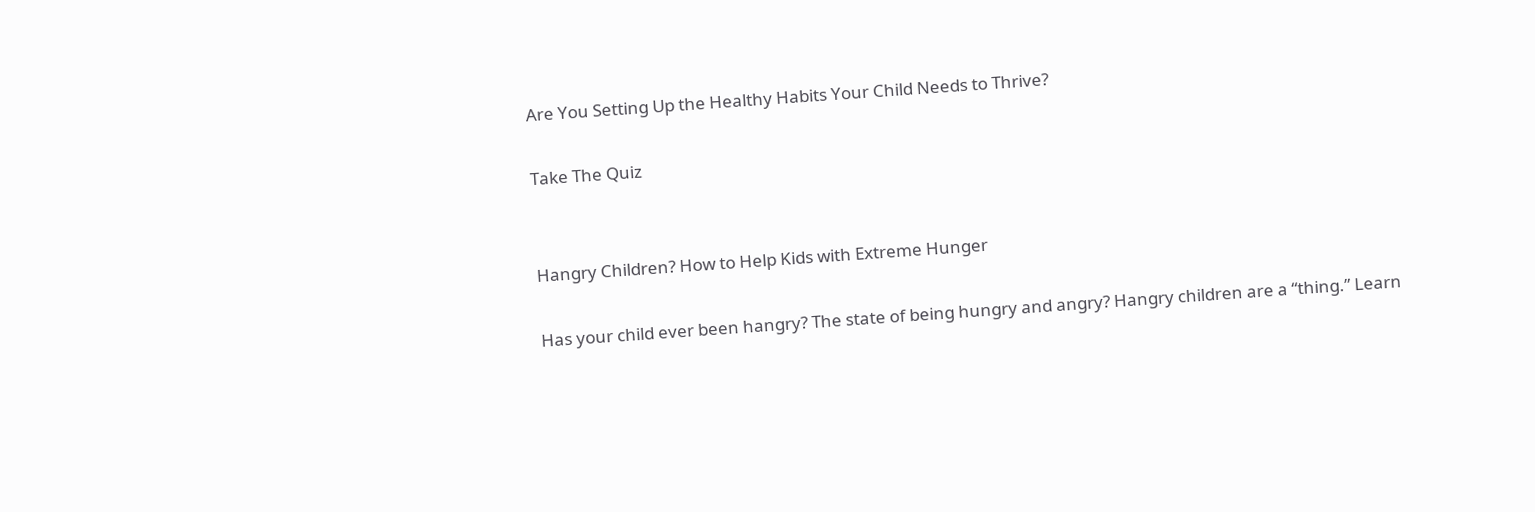Are You Setting Up the Healthy Habits Your Child Needs to Thrive?

Take The Quiz


Hangry Children? How to Help Kids with Extreme Hunger

Has your child ever been hangry? The state of being hungry and angry? Hangry children are a “thing.” Learn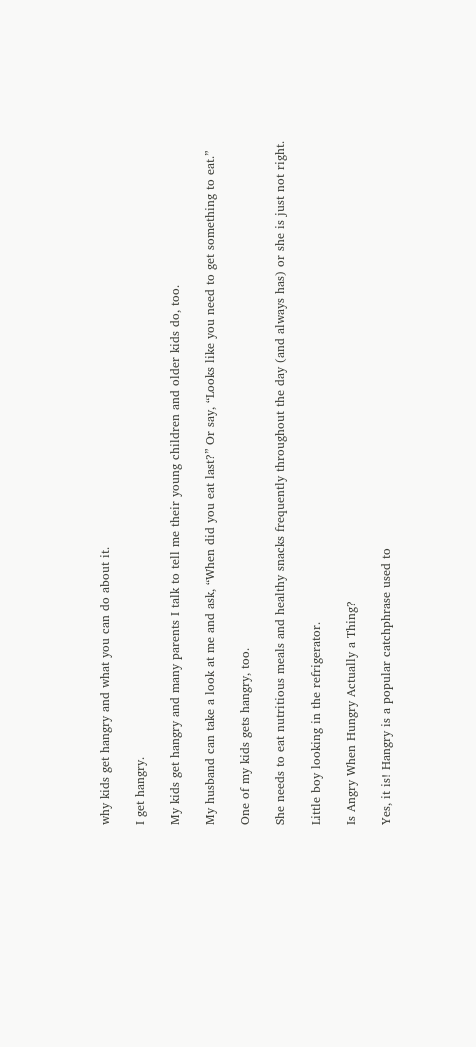why kids get hangry and what you can do about it.

I get hangry.

My kids get hangry and many parents I talk to tell me their young children and older kids do, too.

My husband can take a look at me and ask, “When did you eat last?” Or say, “Looks like you need to get something to eat.”

One of my kids gets hangry, too.

She needs to eat nutritious meals and healthy snacks frequently throughout the day (and always has) or she is just not right.

Little boy looking in the refrigerator.

Is Angry When Hungry Actually a Thing?

Yes, it is! Hangry is a popular catchphrase used to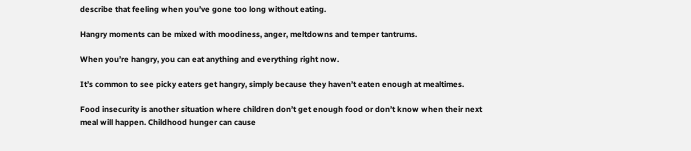describe that feeling when you’ve gone too long without eating.

Hangry moments can be mixed with moodiness, anger, meltdowns and temper tantrums.

When you’re hangry, you can eat anything and everything right now.

It’s common to see picky eaters get hangry, simply because they haven’t eaten enough at mealtimes.

Food insecurity is another situation where children don’t get enough food or don’t know when their next meal will happen. Childhood hunger can cause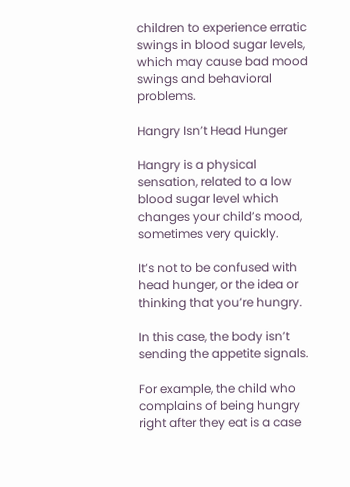children to experience erratic swings in blood sugar levels, which may cause bad mood swings and behavioral problems.

Hangry Isn’t Head Hunger

Hangry is a physical sensation, related to a low blood sugar level which changes your child’s mood, sometimes very quickly.

It’s not to be confused with head hunger, or the idea or thinking that you’re hungry.

In this case, the body isn’t sending the appetite signals.

For example, the child who complains of being hungry right after they eat is a case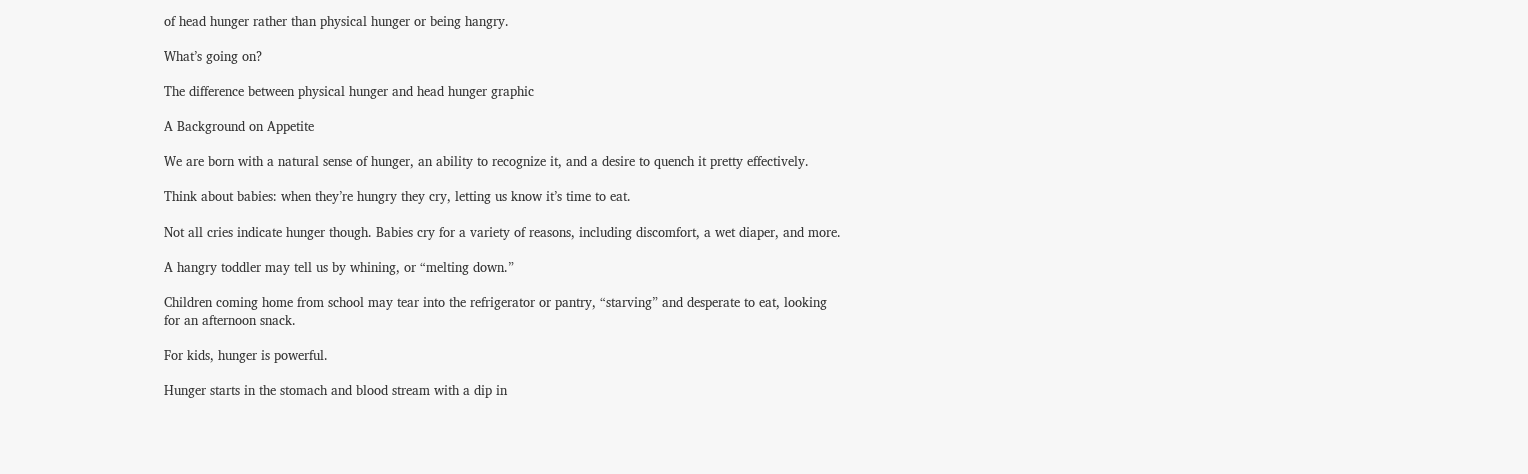of head hunger rather than physical hunger or being hangry.

What’s going on?

The difference between physical hunger and head hunger graphic

A Background on Appetite

We are born with a natural sense of hunger, an ability to recognize it, and a desire to quench it pretty effectively.

Think about babies: when they’re hungry they cry, letting us know it’s time to eat.

Not all cries indicate hunger though. Babies cry for a variety of reasons, including discomfort, a wet diaper, and more.

A hangry toddler may tell us by whining, or “melting down.”

Children coming home from school may tear into the refrigerator or pantry, “starving” and desperate to eat, looking for an afternoon snack.

For kids, hunger is powerful.

Hunger starts in the stomach and blood stream with a dip in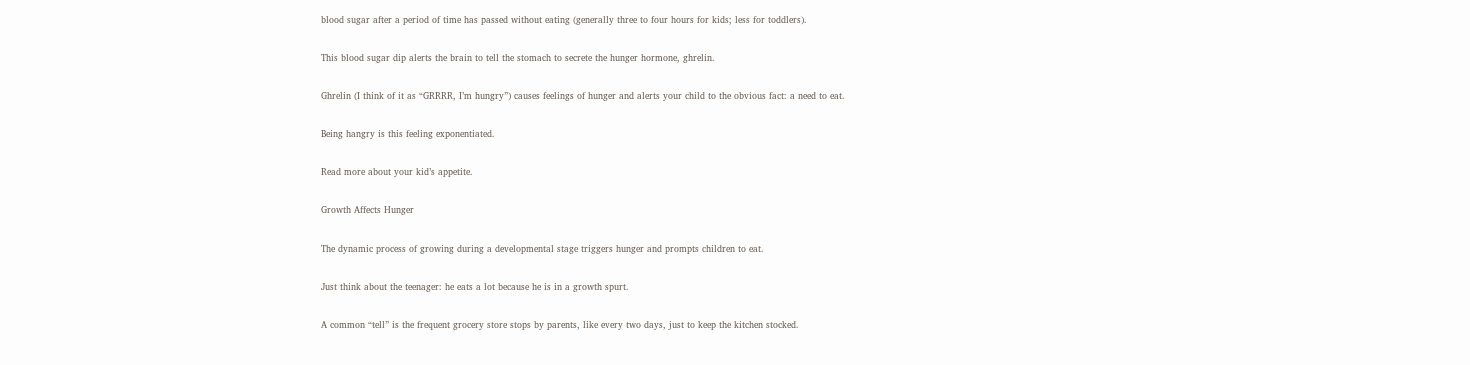blood sugar after a period of time has passed without eating (generally three to four hours for kids; less for toddlers).

This blood sugar dip alerts the brain to tell the stomach to secrete the hunger hormone, ghrelin.

Ghrelin (I think of it as “GRRRR, I’m hungry”) causes feelings of hunger and alerts your child to the obvious fact: a need to eat.

Being hangry is this feeling exponentiated.

Read more about your kid’s appetite.

Growth Affects Hunger

The dynamic process of growing during a developmental stage triggers hunger and prompts children to eat.

Just think about the teenager: he eats a lot because he is in a growth spurt.

A common “tell” is the frequent grocery store stops by parents, like every two days, just to keep the kitchen stocked.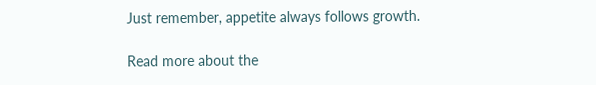Just remember, appetite always follows growth.

Read more about the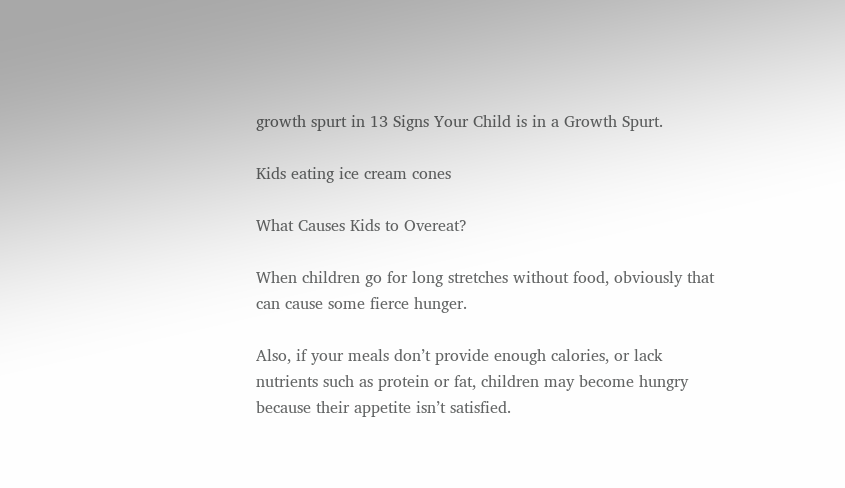growth spurt in 13 Signs Your Child is in a Growth Spurt.

Kids eating ice cream cones

What Causes Kids to Overeat?

When children go for long stretches without food, obviously that can cause some fierce hunger.

Also, if your meals don’t provide enough calories, or lack nutrients such as protein or fat, children may become hungry because their appetite isn’t satisfied.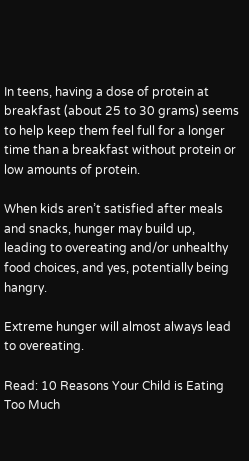In teens, having a dose of protein at breakfast (about 25 to 30 grams) seems to help keep them feel full for a longer time than a breakfast without protein or low amounts of protein.

When kids aren’t satisfied after meals and snacks, hunger may build up, leading to overeating and/or unhealthy food choices, and yes, potentially being hangry.

Extreme hunger will almost always lead to overeating.

Read: 10 Reasons Your Child is Eating Too Much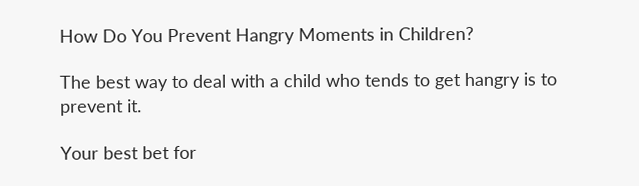How Do You Prevent Hangry Moments in Children?

The best way to deal with a child who tends to get hangry is to prevent it.

Your best bet for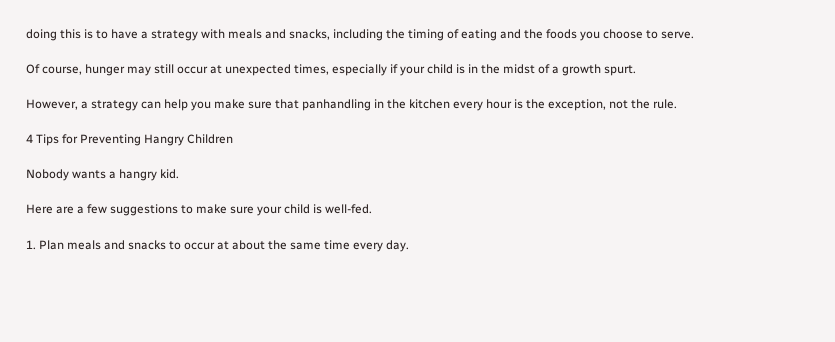doing this is to have a strategy with meals and snacks, including the timing of eating and the foods you choose to serve.

Of course, hunger may still occur at unexpected times, especially if your child is in the midst of a growth spurt.

However, a strategy can help you make sure that panhandling in the kitchen every hour is the exception, not the rule.

4 Tips for Preventing Hangry Children

Nobody wants a hangry kid.

Here are a few suggestions to make sure your child is well-fed.

1. Plan meals and snacks to occur at about the same time every day.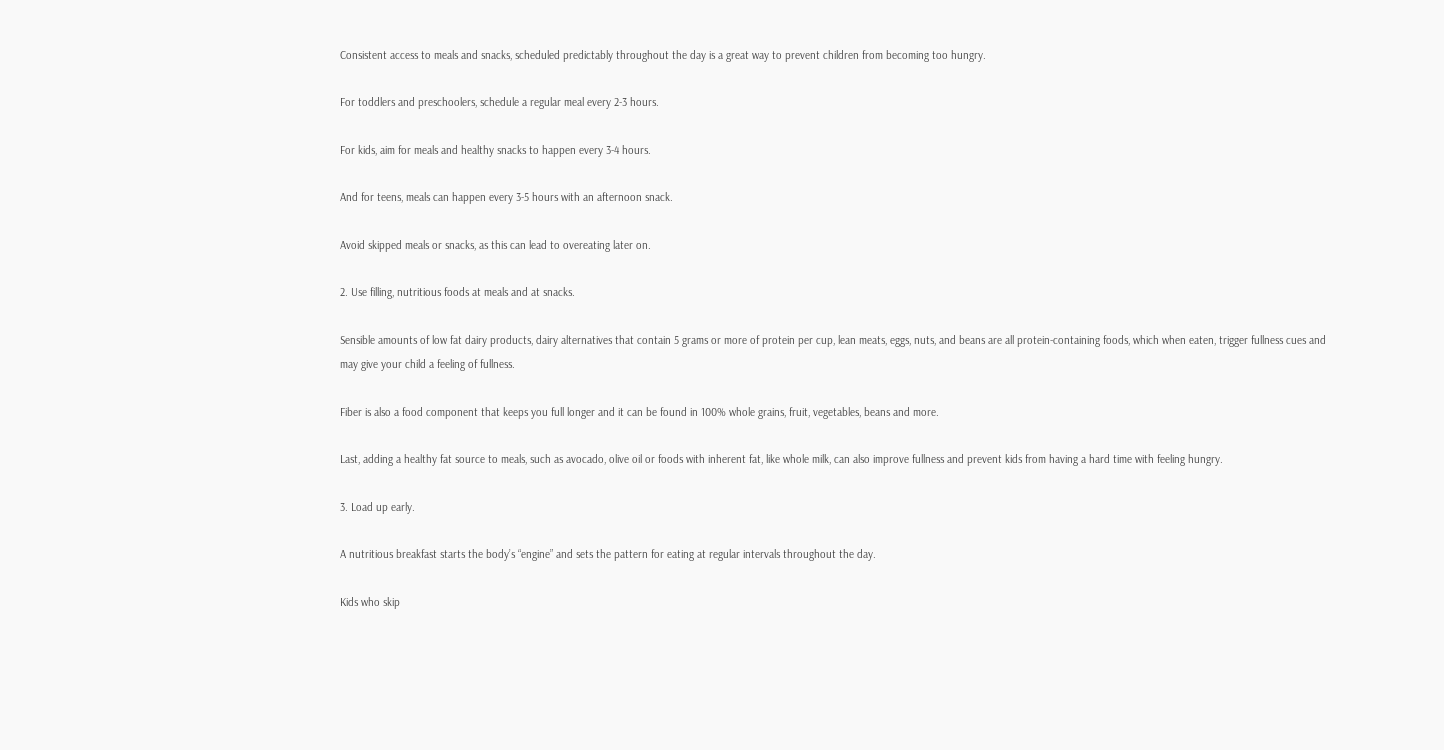Consistent access to meals and snacks, scheduled predictably throughout the day is a great way to prevent children from becoming too hungry.

For toddlers and preschoolers, schedule a regular meal every 2-3 hours.

For kids, aim for meals and healthy snacks to happen every 3-4 hours.

And for teens, meals can happen every 3-5 hours with an afternoon snack.

Avoid skipped meals or snacks, as this can lead to overeating later on.

2. Use filling, nutritious foods at meals and at snacks.

Sensible amounts of low fat dairy products, dairy alternatives that contain 5 grams or more of protein per cup, lean meats, eggs, nuts, and beans are all protein-containing foods, which when eaten, trigger fullness cues and may give your child a feeling of fullness.

Fiber is also a food component that keeps you full longer and it can be found in 100% whole grains, fruit, vegetables, beans and more.

Last, adding a healthy fat source to meals, such as avocado, olive oil or foods with inherent fat, like whole milk, can also improve fullness and prevent kids from having a hard time with feeling hungry.

3. Load up early.

A nutritious breakfast starts the body’s “engine” and sets the pattern for eating at regular intervals throughout the day.

Kids who skip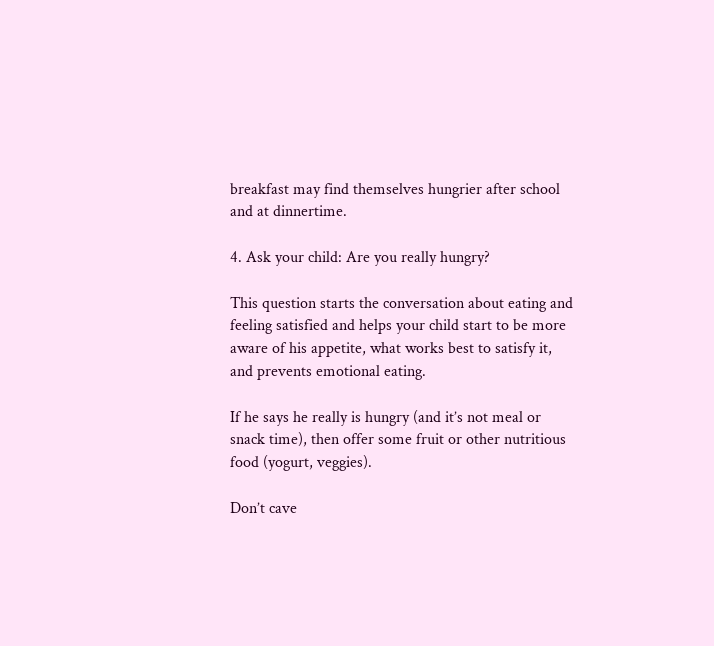breakfast may find themselves hungrier after school and at dinnertime.

4. Ask your child: Are you really hungry?

This question starts the conversation about eating and feeling satisfied and helps your child start to be more aware of his appetite, what works best to satisfy it, and prevents emotional eating.

If he says he really is hungry (and it’s not meal or snack time), then offer some fruit or other nutritious food (yogurt, veggies).

Don’t cave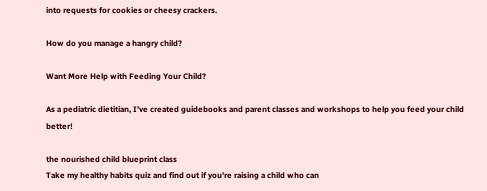into requests for cookies or cheesy crackers.

How do you manage a hangry child?

Want More Help with Feeding Your Child?

As a pediatric dietitian, I’ve created guidebooks and parent classes and workshops to help you feed your child better!

the nourished child blueprint class
Take my healthy habits quiz and find out if you're raising a child who can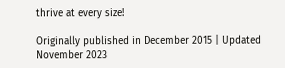thrive at every size!

Originally published in December 2015 | Updated November 2023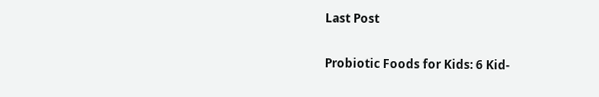Last Post

Probiotic Foods for Kids: 6 Kid-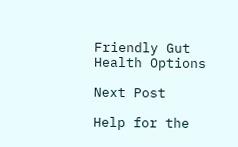Friendly Gut Health Options

Next Post

Help for the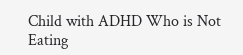Child with ADHD Who is Not Eating